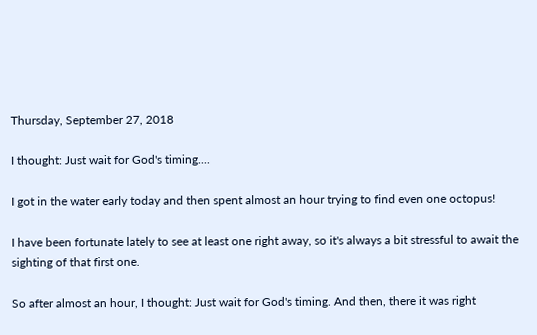Thursday, September 27, 2018

I thought: Just wait for God's timing....

I got in the water early today and then spent almost an hour trying to find even one octopus!

I have been fortunate lately to see at least one right away, so it's always a bit stressful to await the sighting of that first one.

So after almost an hour, I thought: Just wait for God's timing. And then, there it was right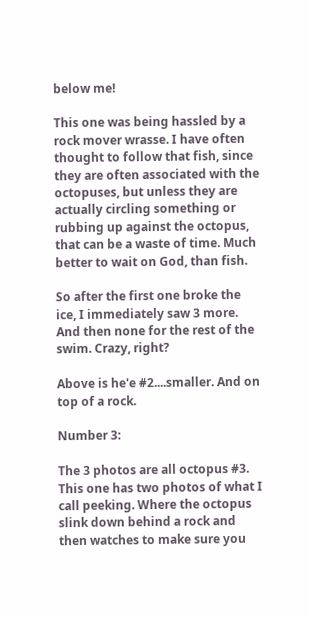below me!

This one was being hassled by a rock mover wrasse. I have often thought to follow that fish, since they are often associated with the octopuses, but unless they are actually circling something or rubbing up against the octopus, that can be a waste of time. Much better to wait on God, than fish.

So after the first one broke the ice, I immediately saw 3 more. And then none for the rest of the swim. Crazy, right?

Above is he'e #2....smaller. And on top of a rock.

Number 3:

The 3 photos are all octopus #3.  This one has two photos of what I call peeking. Where the octopus slink down behind a rock and then watches to make sure you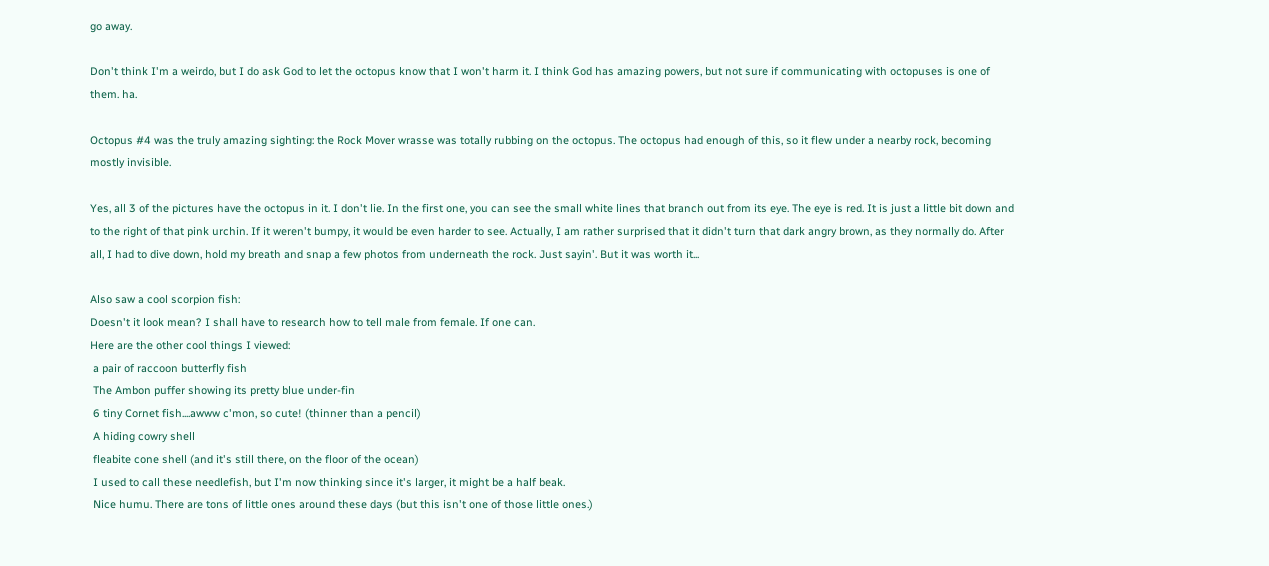go away.

Don't think I'm a weirdo, but I do ask God to let the octopus know that I won't harm it. I think God has amazing powers, but not sure if communicating with octopuses is one of them. ha.

Octopus #4 was the truly amazing sighting: the Rock Mover wrasse was totally rubbing on the octopus. The octopus had enough of this, so it flew under a nearby rock, becoming mostly invisible.

Yes, all 3 of the pictures have the octopus in it. I don't lie. In the first one, you can see the small white lines that branch out from its eye. The eye is red. It is just a little bit down and to the right of that pink urchin. If it weren't bumpy, it would be even harder to see. Actually, I am rather surprised that it didn't turn that dark angry brown, as they normally do. After all, I had to dive down, hold my breath and snap a few photos from underneath the rock. Just sayin'. But it was worth it...

Also saw a cool scorpion fish:
Doesn't it look mean? I shall have to research how to tell male from female. If one can.
Here are the other cool things I viewed:
 a pair of raccoon butterfly fish
 The Ambon puffer showing its pretty blue under-fin
 6 tiny Cornet fish....awww c'mon, so cute! (thinner than a pencil)
 A hiding cowry shell
 fleabite cone shell (and it's still there, on the floor of the ocean)
 I used to call these needlefish, but I'm now thinking since it's larger, it might be a half beak.
 Nice humu. There are tons of little ones around these days (but this isn't one of those little ones.)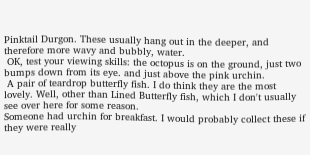Pinktail Durgon. These usually hang out in the deeper, and therefore more wavy and bubbly, water.
 OK, test your viewing skills: the octopus is on the ground, just two bumps down from its eye. and just above the pink urchin.
 A pair of teardrop butterfly fish. I do think they are the most lovely. Well, other than Lined Butterfly fish, which I don't usually see over here for some reason.
Someone had urchin for breakfast. I would probably collect these if they were really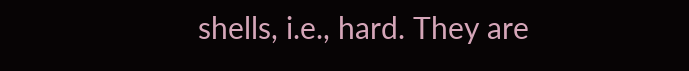shells, i.e., hard. They are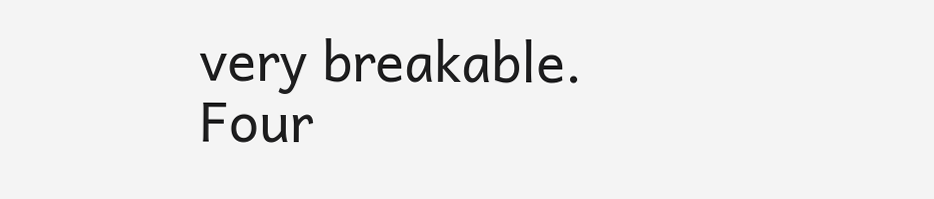very breakable.
Four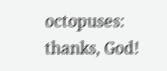octopuses: thanks, God!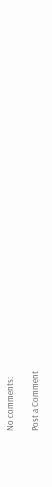No comments:

Post a Comment